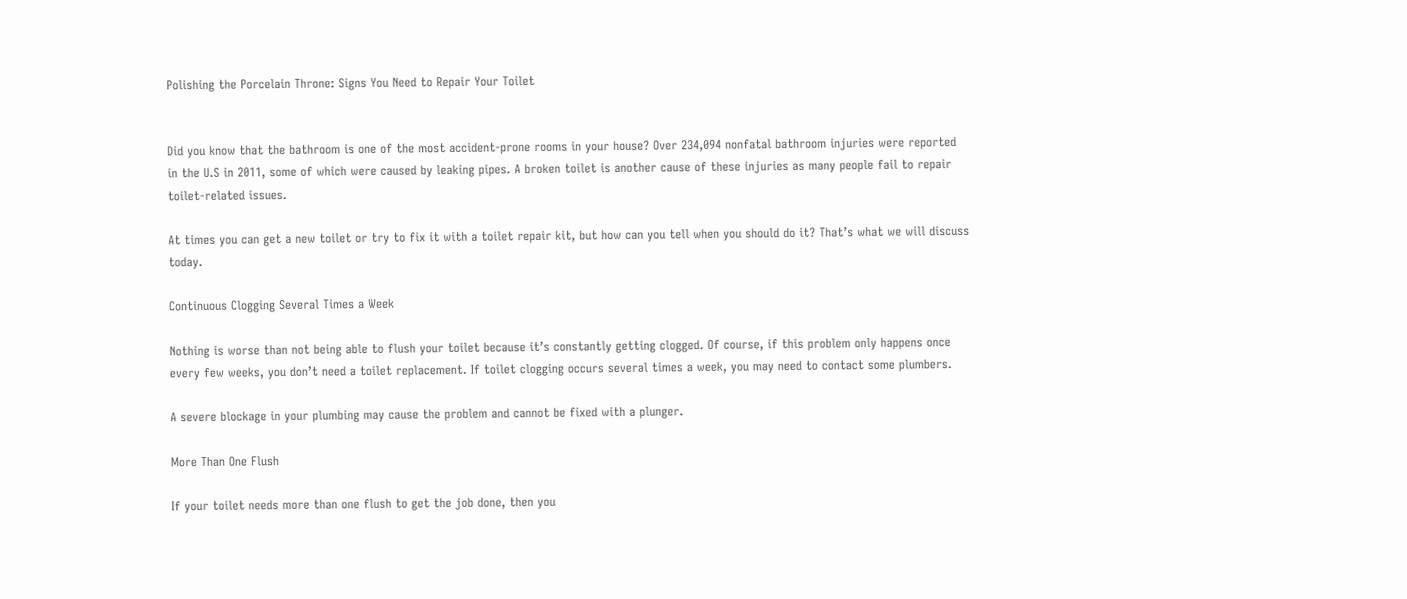Polishing the Porcelain Throne: Signs You Need to Repair Your Toilet


Did you know that the bathroom is one of the most accident-prone rooms in your house? Over 234,094 nonfatal bathroom injuries were reported in the U.S in 2011, some of which were caused by leaking pipes. A broken toilet is another cause of these injuries as many people fail to repair toilet-related issues.

At times you can get a new toilet or try to fix it with a toilet repair kit, but how can you tell when you should do it? That’s what we will discuss today.

Continuous Clogging Several Times a Week

Nothing is worse than not being able to flush your toilet because it’s constantly getting clogged. Of course, if this problem only happens once every few weeks, you don’t need a toilet replacement. If toilet clogging occurs several times a week, you may need to contact some plumbers.

A severe blockage in your plumbing may cause the problem and cannot be fixed with a plunger.

More Than One Flush

If your toilet needs more than one flush to get the job done, then you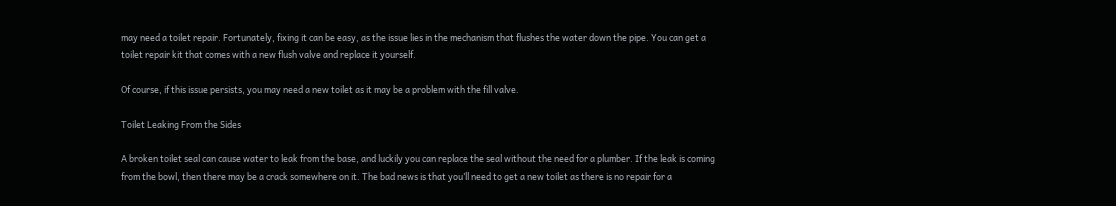may need a toilet repair. Fortunately, fixing it can be easy, as the issue lies in the mechanism that flushes the water down the pipe. You can get a toilet repair kit that comes with a new flush valve and replace it yourself.

Of course, if this issue persists, you may need a new toilet as it may be a problem with the fill valve.

Toilet Leaking From the Sides

A broken toilet seal can cause water to leak from the base, and luckily you can replace the seal without the need for a plumber. If the leak is coming from the bowl, then there may be a crack somewhere on it. The bad news is that you’ll need to get a new toilet as there is no repair for a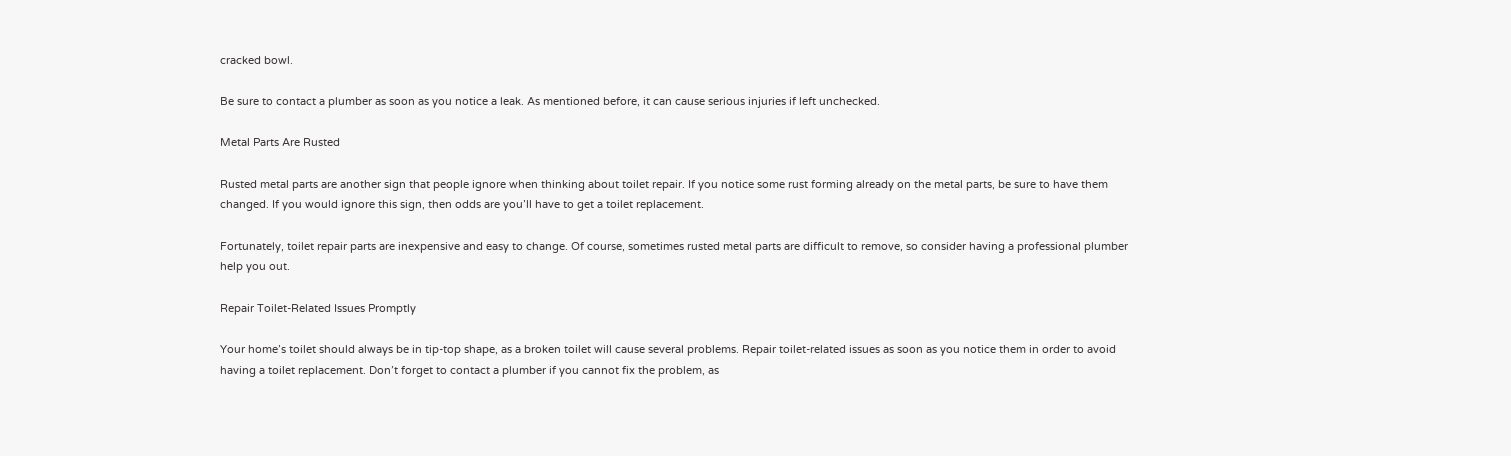cracked bowl.

Be sure to contact a plumber as soon as you notice a leak. As mentioned before, it can cause serious injuries if left unchecked.

Metal Parts Are Rusted

Rusted metal parts are another sign that people ignore when thinking about toilet repair. If you notice some rust forming already on the metal parts, be sure to have them changed. If you would ignore this sign, then odds are you’ll have to get a toilet replacement.

Fortunately, toilet repair parts are inexpensive and easy to change. Of course, sometimes rusted metal parts are difficult to remove, so consider having a professional plumber help you out.

Repair Toilet-Related Issues Promptly

Your home’s toilet should always be in tip-top shape, as a broken toilet will cause several problems. Repair toilet-related issues as soon as you notice them in order to avoid having a toilet replacement. Don’t forget to contact a plumber if you cannot fix the problem, as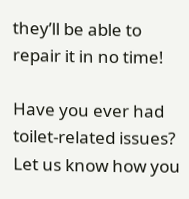they’ll be able to repair it in no time!

Have you ever had toilet-related issues? Let us know how you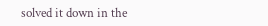solved it down in the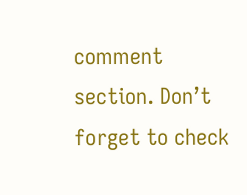comment section. Don’t forget to check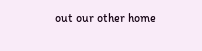out our other home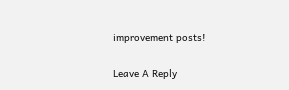improvement posts!

Leave A Reply